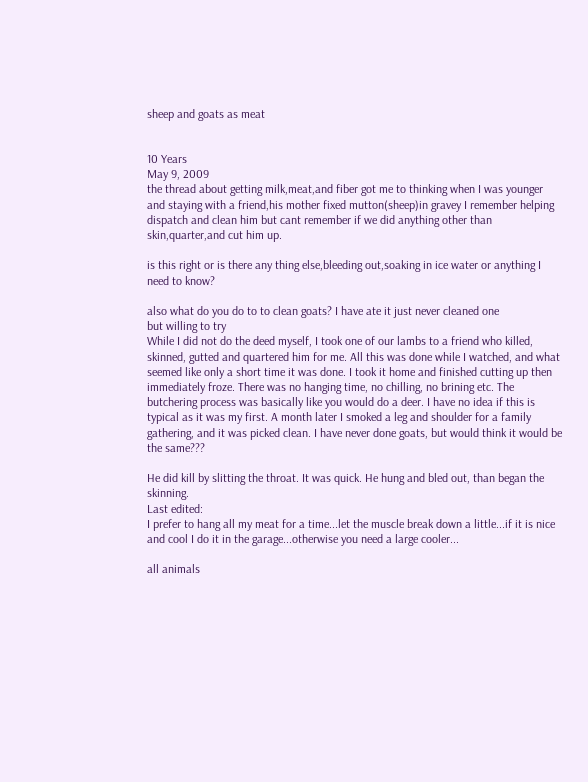sheep and goats as meat


10 Years
May 9, 2009
the thread about getting milk,meat,and fiber got me to thinking when I was younger and staying with a friend,his mother fixed mutton(sheep)in gravey I remember helping dispatch and clean him but cant remember if we did anything other than skin,quarter,and cut him up.

is this right or is there any thing else,bleeding out,soaking in ice water or anything I need to know?

also what do you do to to clean goats? I have ate it just never cleaned one
but willing to try
While I did not do the deed myself, I took one of our lambs to a friend who killed, skinned, gutted and quartered him for me. All this was done while I watched, and what seemed like only a short time it was done. I took it home and finished cutting up then immediately froze. There was no hanging time, no chilling, no brining etc. The butchering process was basically like you would do a deer. I have no idea if this is typical as it was my first. A month later I smoked a leg and shoulder for a family gathering, and it was picked clean. I have never done goats, but would think it would be the same???

He did kill by slitting the throat. It was quick. He hung and bled out, than began the skinning.
Last edited:
I prefer to hang all my meat for a time...let the muscle break down a little...if it is nice and cool I do it in the garage...otherwise you need a large cooler...

all animals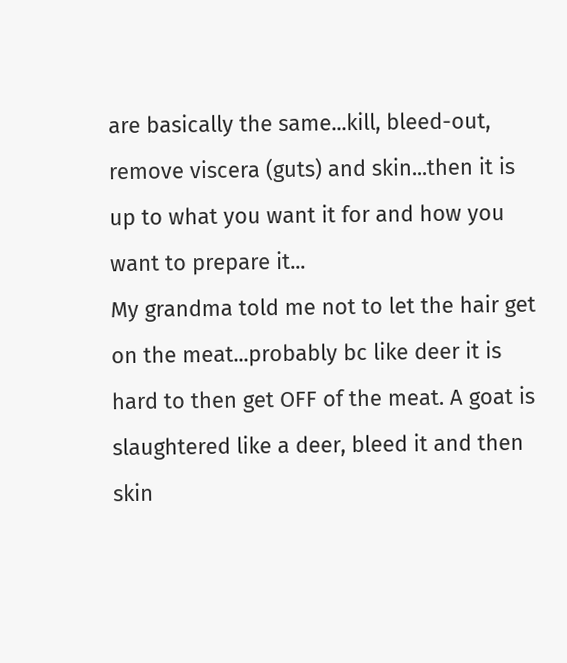are basically the same...kill, bleed-out, remove viscera (guts) and skin...then it is up to what you want it for and how you want to prepare it...
My grandma told me not to let the hair get on the meat...probably bc like deer it is hard to then get OFF of the meat. A goat is slaughtered like a deer, bleed it and then skin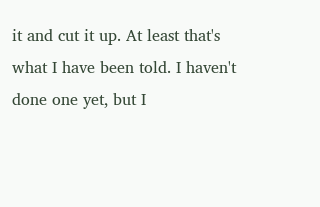it and cut it up. At least that's what I have been told. I haven't done one yet, but I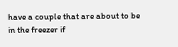have a couple that are about to be in the freezer if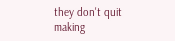they don't quit making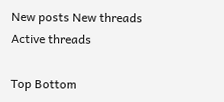New posts New threads Active threads

Top Bottom